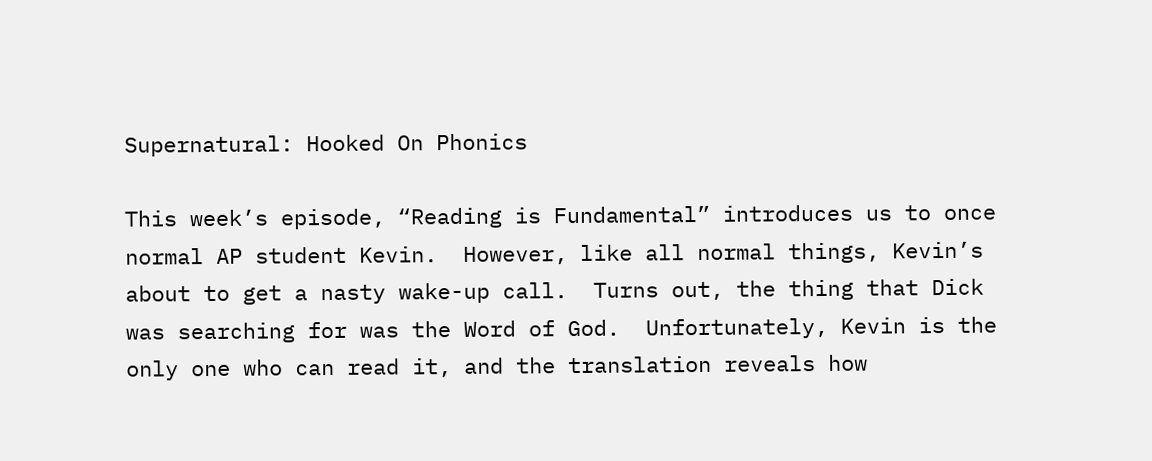Supernatural: Hooked On Phonics

This week’s episode, “Reading is Fundamental” introduces us to once normal AP student Kevin.  However, like all normal things, Kevin’s about to get a nasty wake-up call.  Turns out, the thing that Dick was searching for was the Word of God.  Unfortunately, Kevin is the only one who can read it, and the translation reveals how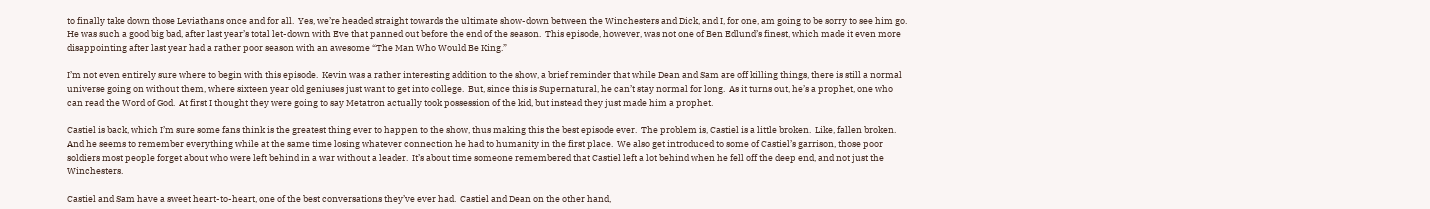to finally take down those Leviathans once and for all.  Yes, we’re headed straight towards the ultimate show-down between the Winchesters and Dick, and I, for one, am going to be sorry to see him go.  He was such a good big bad, after last year’s total let-down with Eve that panned out before the end of the season.  This episode, however, was not one of Ben Edlund’s finest, which made it even more disappointing after last year had a rather poor season with an awesome “The Man Who Would Be King.”

I’m not even entirely sure where to begin with this episode.  Kevin was a rather interesting addition to the show, a brief reminder that while Dean and Sam are off killing things, there is still a normal universe going on without them, where sixteen year old geniuses just want to get into college.  But, since this is Supernatural, he can’t stay normal for long.  As it turns out, he’s a prophet, one who can read the Word of God.  At first I thought they were going to say Metatron actually took possession of the kid, but instead they just made him a prophet.

Castiel is back, which I’m sure some fans think is the greatest thing ever to happen to the show, thus making this the best episode ever.  The problem is, Castiel is a little broken.  Like, fallen broken.  And he seems to remember everything while at the same time losing whatever connection he had to humanity in the first place.  We also get introduced to some of Castiel’s garrison, those poor soldiers most people forget about who were left behind in a war without a leader.  It’s about time someone remembered that Castiel left a lot behind when he fell off the deep end, and not just the Winchesters.

Castiel and Sam have a sweet heart-to-heart, one of the best conversations they’ve ever had.  Castiel and Dean on the other hand,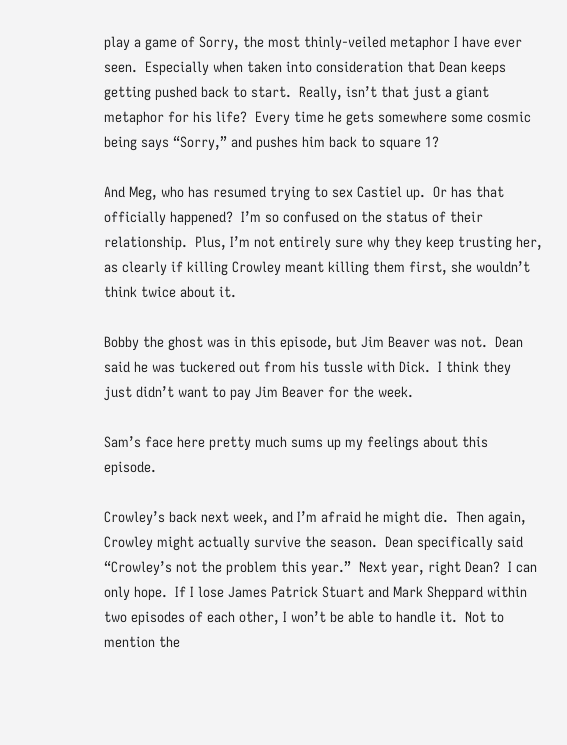play a game of Sorry, the most thinly-veiled metaphor I have ever seen.  Especially when taken into consideration that Dean keeps getting pushed back to start.  Really, isn’t that just a giant metaphor for his life?  Every time he gets somewhere some cosmic being says “Sorry,” and pushes him back to square 1?

And Meg, who has resumed trying to sex Castiel up.  Or has that officially happened?  I’m so confused on the status of their relationship.  Plus, I’m not entirely sure why they keep trusting her, as clearly if killing Crowley meant killing them first, she wouldn’t think twice about it.

Bobby the ghost was in this episode, but Jim Beaver was not.  Dean said he was tuckered out from his tussle with Dick.  I think they just didn’t want to pay Jim Beaver for the week.

Sam’s face here pretty much sums up my feelings about this episode.

Crowley’s back next week, and I’m afraid he might die.  Then again, Crowley might actually survive the season.  Dean specifically said “Crowley’s not the problem this year.”  Next year, right Dean?  I can only hope.  If I lose James Patrick Stuart and Mark Sheppard within two episodes of each other, I won’t be able to handle it.  Not to mention the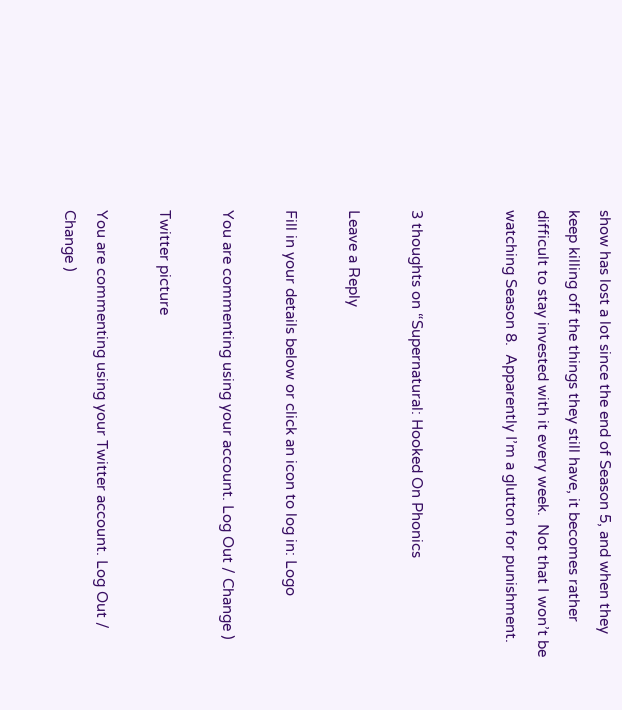show has lost a lot since the end of Season 5, and when they keep killing off the things they still have, it becomes rather difficult to stay invested with it every week.  Not that I won’t be watching Season 8.  Apparently I’m a glutton for punishment.


3 thoughts on “Supernatural: Hooked On Phonics

Leave a Reply

Fill in your details below or click an icon to log in: Logo

You are commenting using your account. Log Out / Change )

Twitter picture

You are commenting using your Twitter account. Log Out / Change )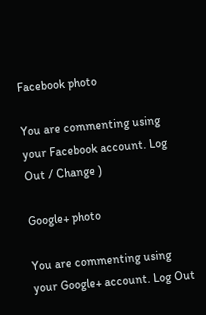Facebook photo

You are commenting using your Facebook account. Log Out / Change )

Google+ photo

You are commenting using your Google+ account. Log Out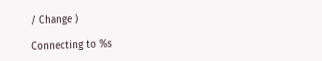/ Change )

Connecting to %s